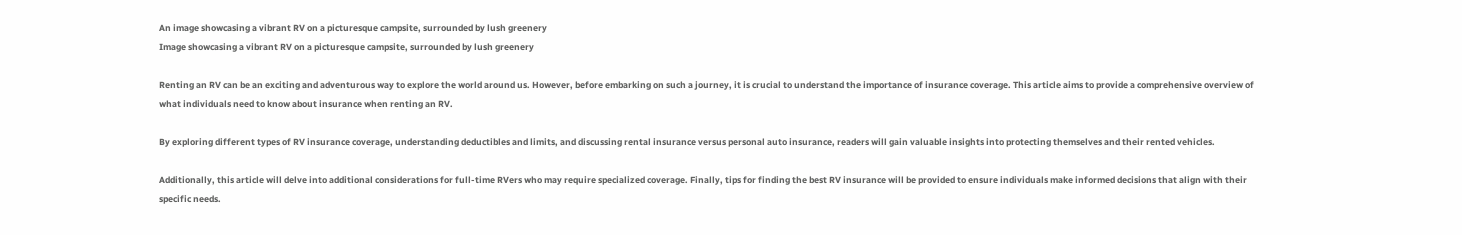An image showcasing a vibrant RV on a picturesque campsite, surrounded by lush greenery
Image showcasing a vibrant RV on a picturesque campsite, surrounded by lush greenery

Renting an RV can be an exciting and adventurous way to explore the world around us. However, before embarking on such a journey, it is crucial to understand the importance of insurance coverage. This article aims to provide a comprehensive overview of what individuals need to know about insurance when renting an RV.

By exploring different types of RV insurance coverage, understanding deductibles and limits, and discussing rental insurance versus personal auto insurance, readers will gain valuable insights into protecting themselves and their rented vehicles.

Additionally, this article will delve into additional considerations for full-time RVers who may require specialized coverage. Finally, tips for finding the best RV insurance will be provided to ensure individuals make informed decisions that align with their specific needs.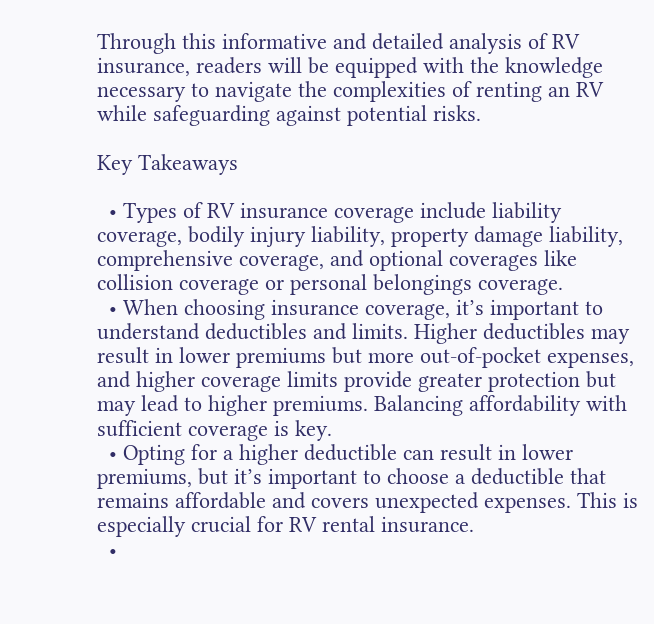Through this informative and detailed analysis of RV insurance, readers will be equipped with the knowledge necessary to navigate the complexities of renting an RV while safeguarding against potential risks.

Key Takeaways

  • Types of RV insurance coverage include liability coverage, bodily injury liability, property damage liability, comprehensive coverage, and optional coverages like collision coverage or personal belongings coverage.
  • When choosing insurance coverage, it’s important to understand deductibles and limits. Higher deductibles may result in lower premiums but more out-of-pocket expenses, and higher coverage limits provide greater protection but may lead to higher premiums. Balancing affordability with sufficient coverage is key.
  • Opting for a higher deductible can result in lower premiums, but it’s important to choose a deductible that remains affordable and covers unexpected expenses. This is especially crucial for RV rental insurance.
  •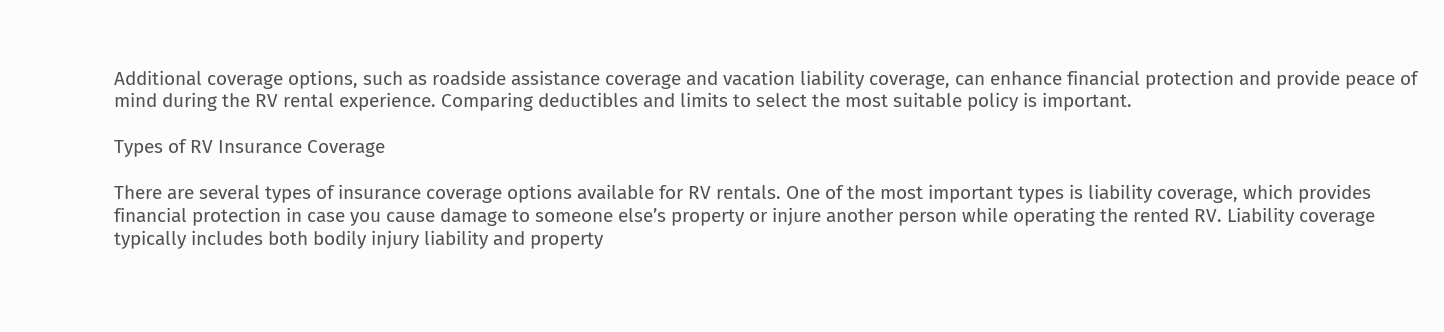Additional coverage options, such as roadside assistance coverage and vacation liability coverage, can enhance financial protection and provide peace of mind during the RV rental experience. Comparing deductibles and limits to select the most suitable policy is important.

Types of RV Insurance Coverage

There are several types of insurance coverage options available for RV rentals. One of the most important types is liability coverage, which provides financial protection in case you cause damage to someone else’s property or injure another person while operating the rented RV. Liability coverage typically includes both bodily injury liability and property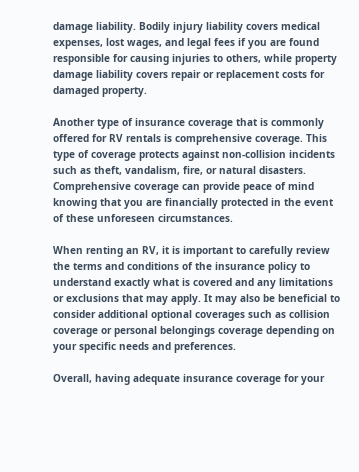damage liability. Bodily injury liability covers medical expenses, lost wages, and legal fees if you are found responsible for causing injuries to others, while property damage liability covers repair or replacement costs for damaged property.

Another type of insurance coverage that is commonly offered for RV rentals is comprehensive coverage. This type of coverage protects against non-collision incidents such as theft, vandalism, fire, or natural disasters. Comprehensive coverage can provide peace of mind knowing that you are financially protected in the event of these unforeseen circumstances.

When renting an RV, it is important to carefully review the terms and conditions of the insurance policy to understand exactly what is covered and any limitations or exclusions that may apply. It may also be beneficial to consider additional optional coverages such as collision coverage or personal belongings coverage depending on your specific needs and preferences.

Overall, having adequate insurance coverage for your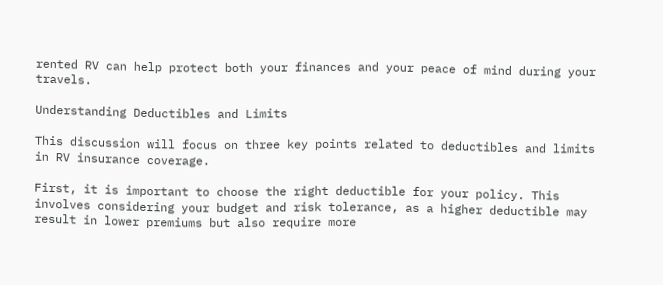rented RV can help protect both your finances and your peace of mind during your travels.

Understanding Deductibles and Limits

This discussion will focus on three key points related to deductibles and limits in RV insurance coverage.

First, it is important to choose the right deductible for your policy. This involves considering your budget and risk tolerance, as a higher deductible may result in lower premiums but also require more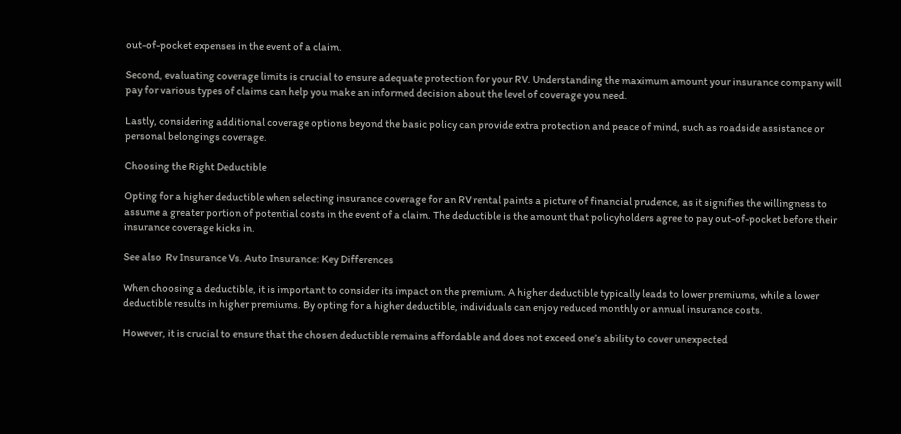out-of-pocket expenses in the event of a claim.

Second, evaluating coverage limits is crucial to ensure adequate protection for your RV. Understanding the maximum amount your insurance company will pay for various types of claims can help you make an informed decision about the level of coverage you need.

Lastly, considering additional coverage options beyond the basic policy can provide extra protection and peace of mind, such as roadside assistance or personal belongings coverage.

Choosing the Right Deductible

Opting for a higher deductible when selecting insurance coverage for an RV rental paints a picture of financial prudence, as it signifies the willingness to assume a greater portion of potential costs in the event of a claim. The deductible is the amount that policyholders agree to pay out-of-pocket before their insurance coverage kicks in.

See also  Rv Insurance Vs. Auto Insurance: Key Differences

When choosing a deductible, it is important to consider its impact on the premium. A higher deductible typically leads to lower premiums, while a lower deductible results in higher premiums. By opting for a higher deductible, individuals can enjoy reduced monthly or annual insurance costs.

However, it is crucial to ensure that the chosen deductible remains affordable and does not exceed one’s ability to cover unexpected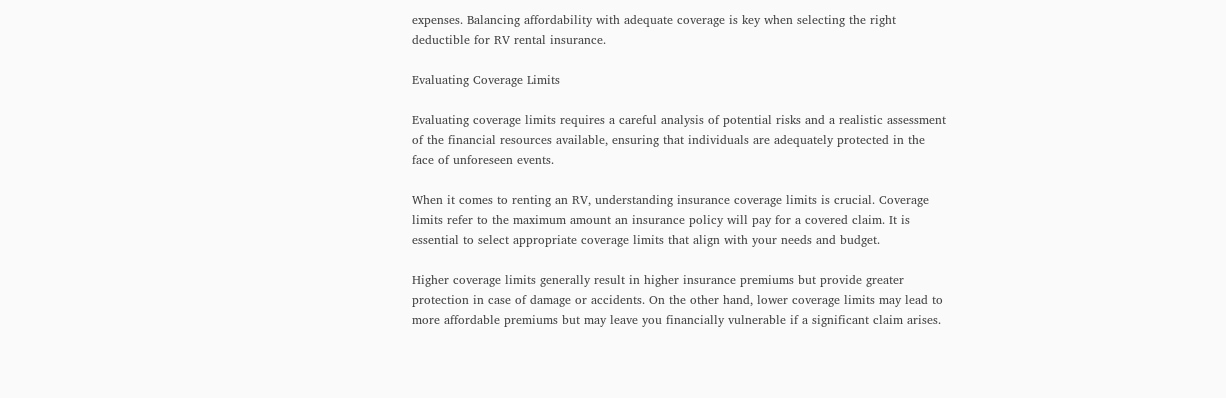expenses. Balancing affordability with adequate coverage is key when selecting the right deductible for RV rental insurance.

Evaluating Coverage Limits

Evaluating coverage limits requires a careful analysis of potential risks and a realistic assessment of the financial resources available, ensuring that individuals are adequately protected in the face of unforeseen events.

When it comes to renting an RV, understanding insurance coverage limits is crucial. Coverage limits refer to the maximum amount an insurance policy will pay for a covered claim. It is essential to select appropriate coverage limits that align with your needs and budget.

Higher coverage limits generally result in higher insurance premiums but provide greater protection in case of damage or accidents. On the other hand, lower coverage limits may lead to more affordable premiums but may leave you financially vulnerable if a significant claim arises.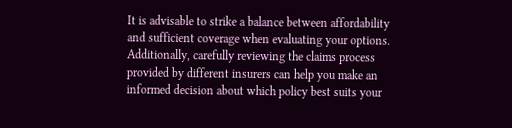It is advisable to strike a balance between affordability and sufficient coverage when evaluating your options. Additionally, carefully reviewing the claims process provided by different insurers can help you make an informed decision about which policy best suits your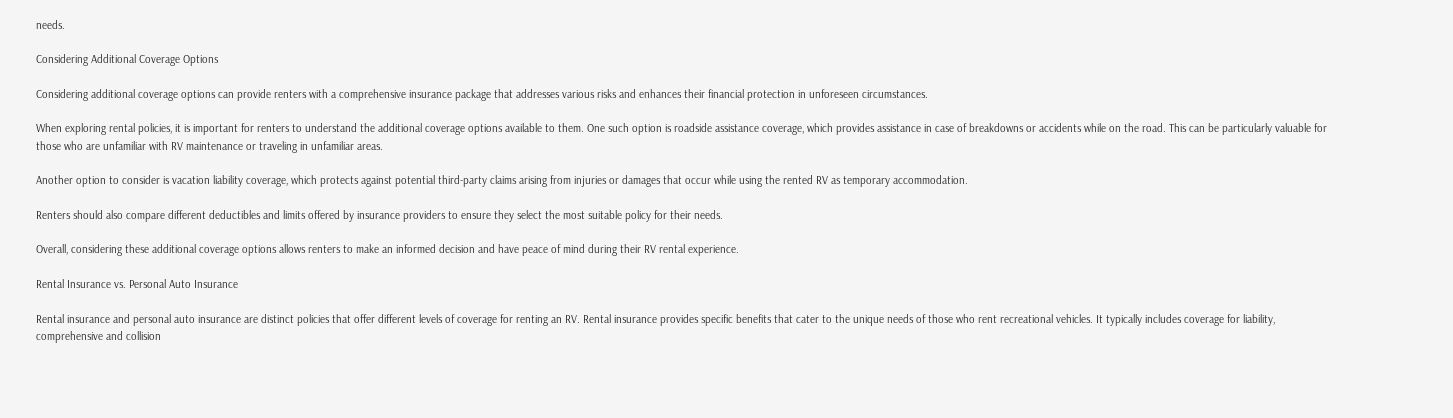needs.

Considering Additional Coverage Options

Considering additional coverage options can provide renters with a comprehensive insurance package that addresses various risks and enhances their financial protection in unforeseen circumstances.

When exploring rental policies, it is important for renters to understand the additional coverage options available to them. One such option is roadside assistance coverage, which provides assistance in case of breakdowns or accidents while on the road. This can be particularly valuable for those who are unfamiliar with RV maintenance or traveling in unfamiliar areas.

Another option to consider is vacation liability coverage, which protects against potential third-party claims arising from injuries or damages that occur while using the rented RV as temporary accommodation.

Renters should also compare different deductibles and limits offered by insurance providers to ensure they select the most suitable policy for their needs.

Overall, considering these additional coverage options allows renters to make an informed decision and have peace of mind during their RV rental experience.

Rental Insurance vs. Personal Auto Insurance

Rental insurance and personal auto insurance are distinct policies that offer different levels of coverage for renting an RV. Rental insurance provides specific benefits that cater to the unique needs of those who rent recreational vehicles. It typically includes coverage for liability, comprehensive and collision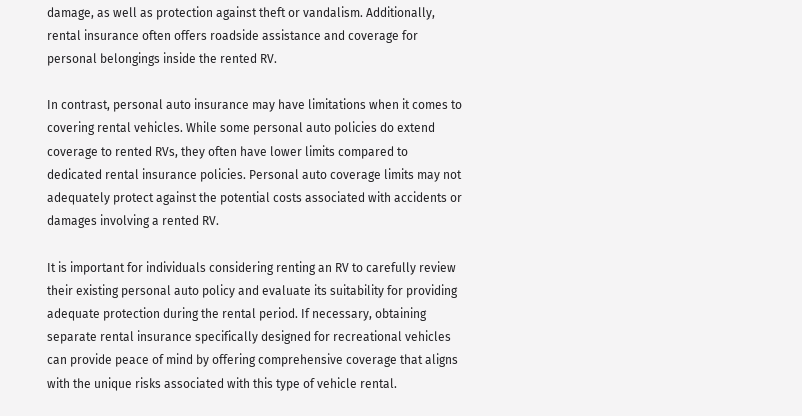damage, as well as protection against theft or vandalism. Additionally, rental insurance often offers roadside assistance and coverage for personal belongings inside the rented RV.

In contrast, personal auto insurance may have limitations when it comes to covering rental vehicles. While some personal auto policies do extend coverage to rented RVs, they often have lower limits compared to dedicated rental insurance policies. Personal auto coverage limits may not adequately protect against the potential costs associated with accidents or damages involving a rented RV.

It is important for individuals considering renting an RV to carefully review their existing personal auto policy and evaluate its suitability for providing adequate protection during the rental period. If necessary, obtaining separate rental insurance specifically designed for recreational vehicles can provide peace of mind by offering comprehensive coverage that aligns with the unique risks associated with this type of vehicle rental.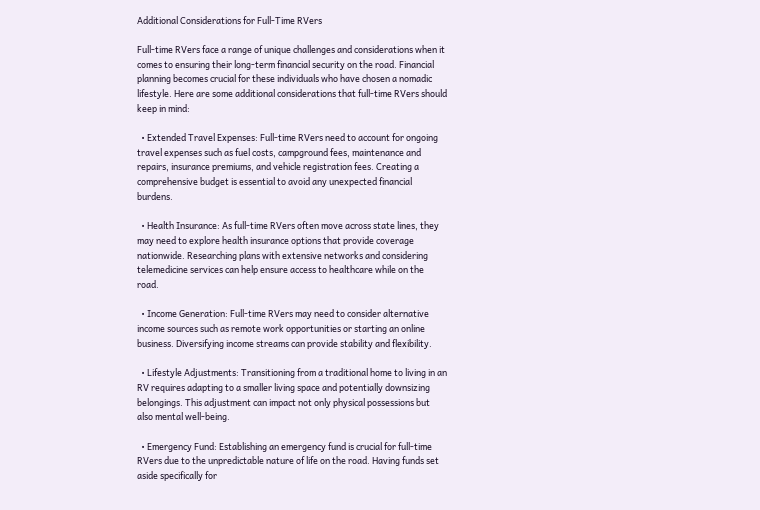Additional Considerations for Full-Time RVers

Full-time RVers face a range of unique challenges and considerations when it comes to ensuring their long-term financial security on the road. Financial planning becomes crucial for these individuals who have chosen a nomadic lifestyle. Here are some additional considerations that full-time RVers should keep in mind:

  • Extended Travel Expenses: Full-time RVers need to account for ongoing travel expenses such as fuel costs, campground fees, maintenance and repairs, insurance premiums, and vehicle registration fees. Creating a comprehensive budget is essential to avoid any unexpected financial burdens.

  • Health Insurance: As full-time RVers often move across state lines, they may need to explore health insurance options that provide coverage nationwide. Researching plans with extensive networks and considering telemedicine services can help ensure access to healthcare while on the road.

  • Income Generation: Full-time RVers may need to consider alternative income sources such as remote work opportunities or starting an online business. Diversifying income streams can provide stability and flexibility.

  • Lifestyle Adjustments: Transitioning from a traditional home to living in an RV requires adapting to a smaller living space and potentially downsizing belongings. This adjustment can impact not only physical possessions but also mental well-being.

  • Emergency Fund: Establishing an emergency fund is crucial for full-time RVers due to the unpredictable nature of life on the road. Having funds set aside specifically for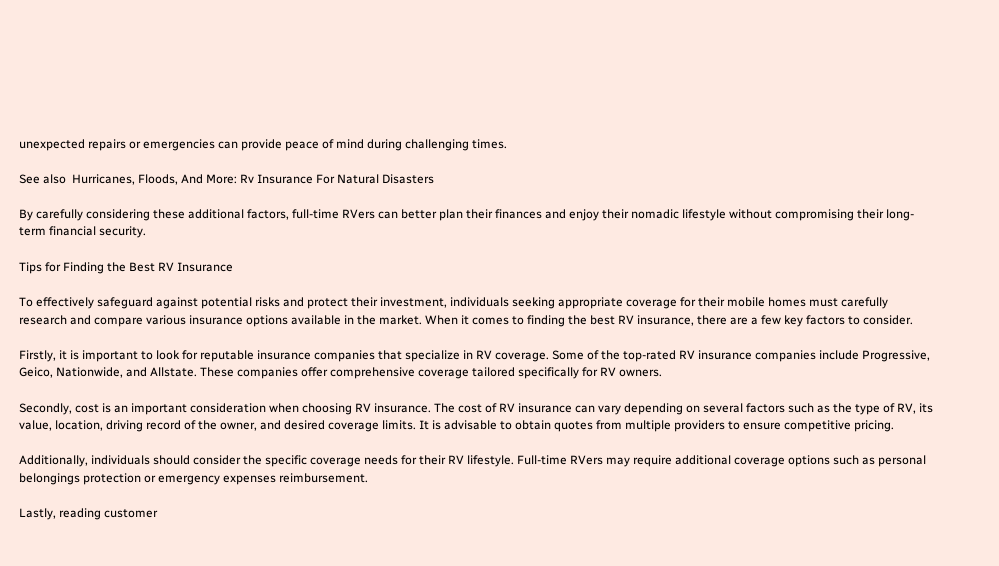unexpected repairs or emergencies can provide peace of mind during challenging times.

See also  Hurricanes, Floods, And More: Rv Insurance For Natural Disasters

By carefully considering these additional factors, full-time RVers can better plan their finances and enjoy their nomadic lifestyle without compromising their long-term financial security.

Tips for Finding the Best RV Insurance

To effectively safeguard against potential risks and protect their investment, individuals seeking appropriate coverage for their mobile homes must carefully research and compare various insurance options available in the market. When it comes to finding the best RV insurance, there are a few key factors to consider.

Firstly, it is important to look for reputable insurance companies that specialize in RV coverage. Some of the top-rated RV insurance companies include Progressive, Geico, Nationwide, and Allstate. These companies offer comprehensive coverage tailored specifically for RV owners.

Secondly, cost is an important consideration when choosing RV insurance. The cost of RV insurance can vary depending on several factors such as the type of RV, its value, location, driving record of the owner, and desired coverage limits. It is advisable to obtain quotes from multiple providers to ensure competitive pricing.

Additionally, individuals should consider the specific coverage needs for their RV lifestyle. Full-time RVers may require additional coverage options such as personal belongings protection or emergency expenses reimbursement.

Lastly, reading customer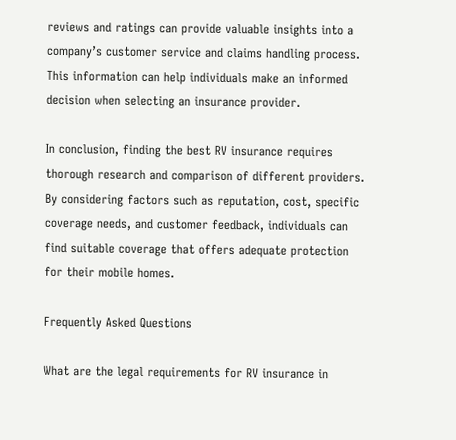reviews and ratings can provide valuable insights into a company’s customer service and claims handling process. This information can help individuals make an informed decision when selecting an insurance provider.

In conclusion, finding the best RV insurance requires thorough research and comparison of different providers. By considering factors such as reputation, cost, specific coverage needs, and customer feedback, individuals can find suitable coverage that offers adequate protection for their mobile homes.

Frequently Asked Questions

What are the legal requirements for RV insurance in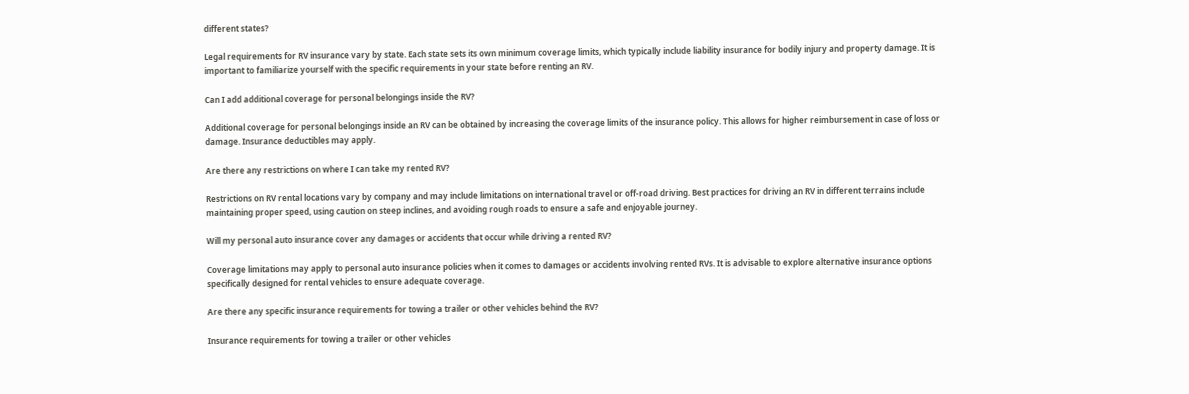different states?

Legal requirements for RV insurance vary by state. Each state sets its own minimum coverage limits, which typically include liability insurance for bodily injury and property damage. It is important to familiarize yourself with the specific requirements in your state before renting an RV.

Can I add additional coverage for personal belongings inside the RV?

Additional coverage for personal belongings inside an RV can be obtained by increasing the coverage limits of the insurance policy. This allows for higher reimbursement in case of loss or damage. Insurance deductibles may apply.

Are there any restrictions on where I can take my rented RV?

Restrictions on RV rental locations vary by company and may include limitations on international travel or off-road driving. Best practices for driving an RV in different terrains include maintaining proper speed, using caution on steep inclines, and avoiding rough roads to ensure a safe and enjoyable journey.

Will my personal auto insurance cover any damages or accidents that occur while driving a rented RV?

Coverage limitations may apply to personal auto insurance policies when it comes to damages or accidents involving rented RVs. It is advisable to explore alternative insurance options specifically designed for rental vehicles to ensure adequate coverage.

Are there any specific insurance requirements for towing a trailer or other vehicles behind the RV?

Insurance requirements for towing a trailer or other vehicles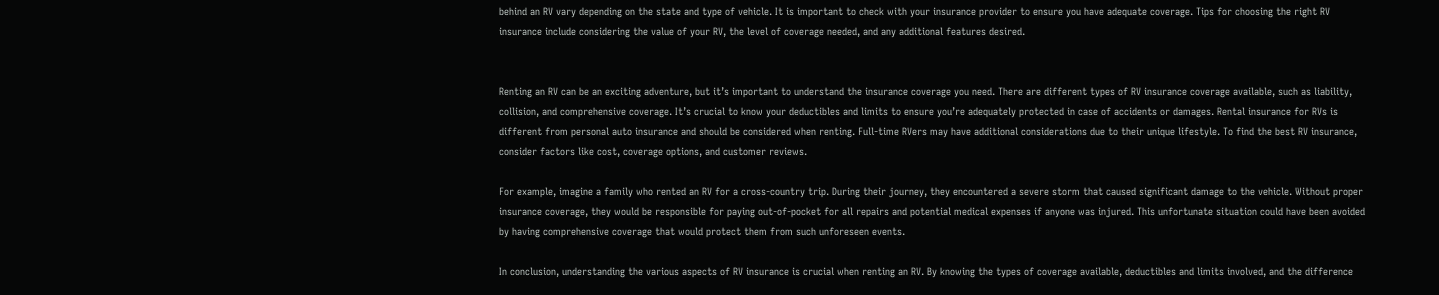behind an RV vary depending on the state and type of vehicle. It is important to check with your insurance provider to ensure you have adequate coverage. Tips for choosing the right RV insurance include considering the value of your RV, the level of coverage needed, and any additional features desired.


Renting an RV can be an exciting adventure, but it’s important to understand the insurance coverage you need. There are different types of RV insurance coverage available, such as liability, collision, and comprehensive coverage. It’s crucial to know your deductibles and limits to ensure you’re adequately protected in case of accidents or damages. Rental insurance for RVs is different from personal auto insurance and should be considered when renting. Full-time RVers may have additional considerations due to their unique lifestyle. To find the best RV insurance, consider factors like cost, coverage options, and customer reviews.

For example, imagine a family who rented an RV for a cross-country trip. During their journey, they encountered a severe storm that caused significant damage to the vehicle. Without proper insurance coverage, they would be responsible for paying out-of-pocket for all repairs and potential medical expenses if anyone was injured. This unfortunate situation could have been avoided by having comprehensive coverage that would protect them from such unforeseen events.

In conclusion, understanding the various aspects of RV insurance is crucial when renting an RV. By knowing the types of coverage available, deductibles and limits involved, and the difference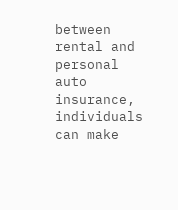between rental and personal auto insurance, individuals can make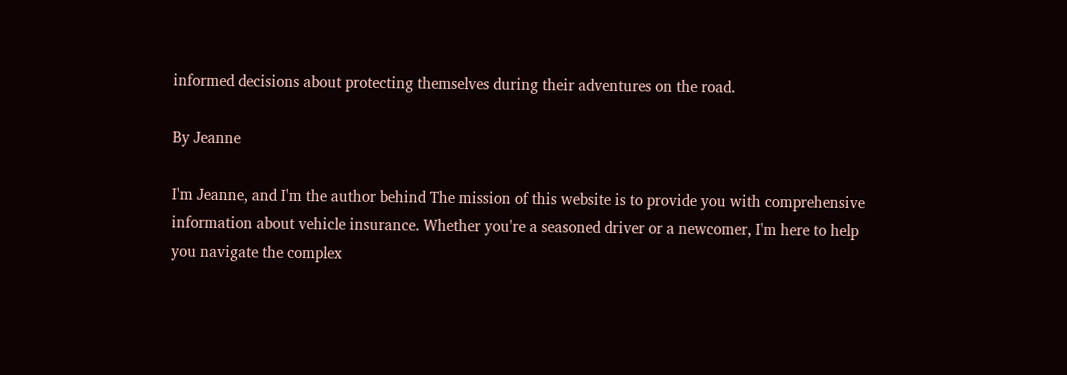informed decisions about protecting themselves during their adventures on the road.

By Jeanne

I'm Jeanne, and I'm the author behind The mission of this website is to provide you with comprehensive information about vehicle insurance. Whether you're a seasoned driver or a newcomer, I'm here to help you navigate the complex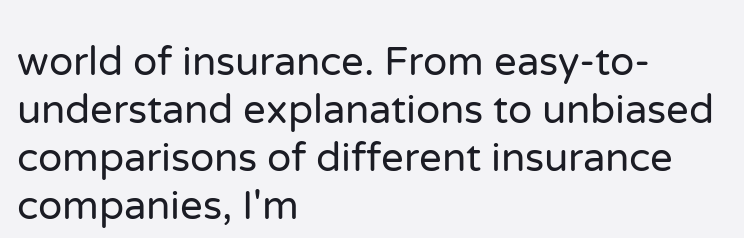world of insurance. From easy-to-understand explanations to unbiased comparisons of different insurance companies, I'm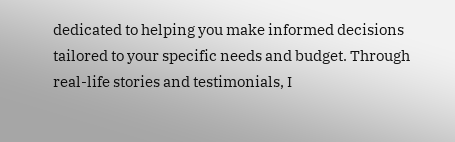dedicated to helping you make informed decisions tailored to your specific needs and budget. Through real-life stories and testimonials, I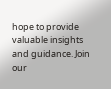hope to provide valuable insights and guidance. Join our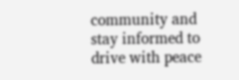community and stay informed to drive with peace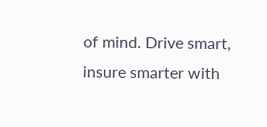of mind. Drive smart, insure smarter with